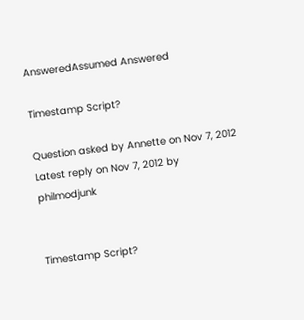AnsweredAssumed Answered

Timestamp Script?

Question asked by Annette on Nov 7, 2012
Latest reply on Nov 7, 2012 by philmodjunk


Timestamp Script?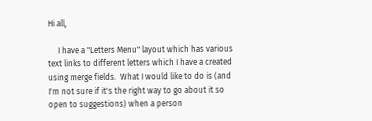Hi all,

     I have a "Letters Menu" layout which has various text links to different letters which I have a created using merge fields.  What I would like to do is (and I'm not sure if it's the right way to go about it so open to suggestions) when a person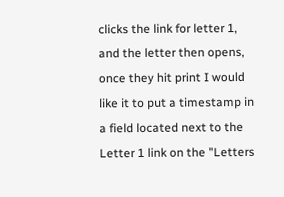clicks the link for letter 1, and the letter then opens, once they hit print I would like it to put a timestamp in a field located next to the Letter 1 link on the "Letters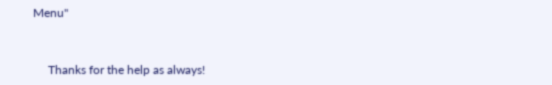Menu"


     Thanks for the help as always!